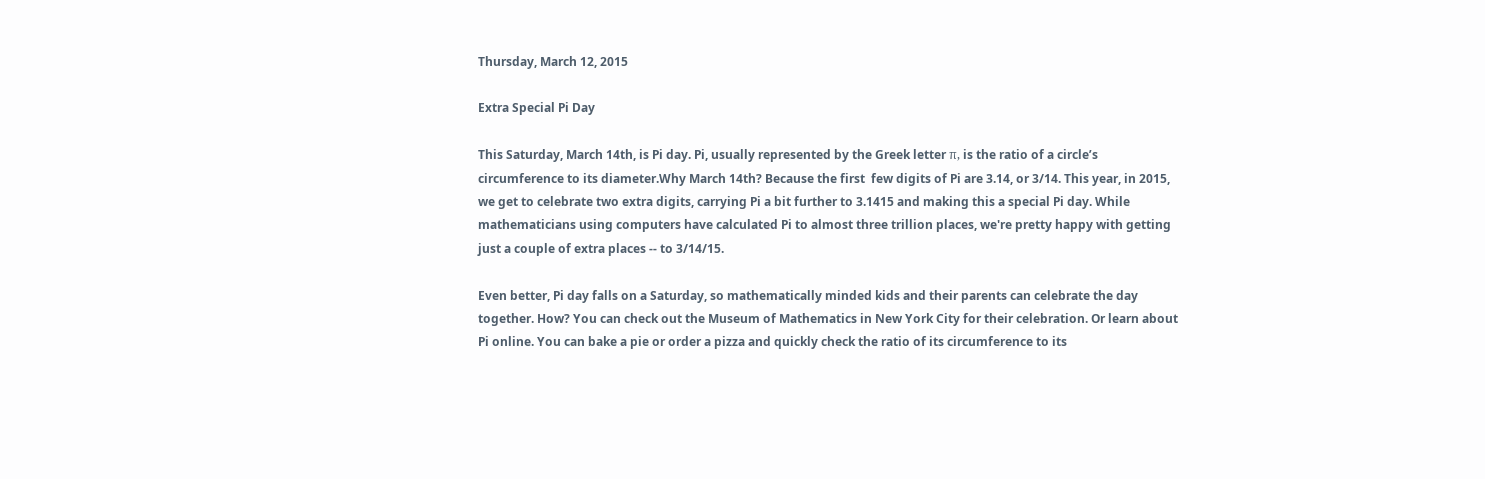Thursday, March 12, 2015

Extra Special Pi Day

This Saturday, March 14th, is Pi day. Pi, usually represented by the Greek letter π, is the ratio of a circle’s circumference to its diameter.Why March 14th? Because the first  few digits of Pi are 3.14, or 3/14. This year, in 2015, we get to celebrate two extra digits, carrying Pi a bit further to 3.1415 and making this a special Pi day. While mathematicians using computers have calculated Pi to almost three trillion places, we're pretty happy with getting just a couple of extra places -- to 3/14/15.

Even better, Pi day falls on a Saturday, so mathematically minded kids and their parents can celebrate the day together. How? You can check out the Museum of Mathematics in New York City for their celebration. Or learn about Pi online. You can bake a pie or order a pizza and quickly check the ratio of its circumference to its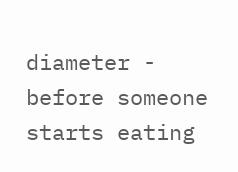diameter - before someone starts eating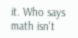it. Who says math isn't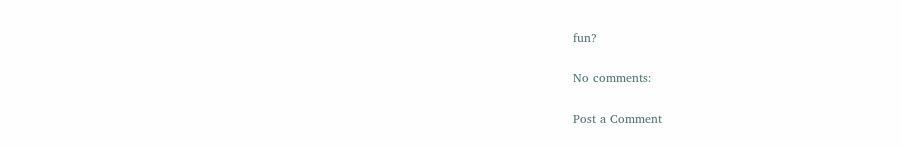fun?

No comments:

Post a Comment